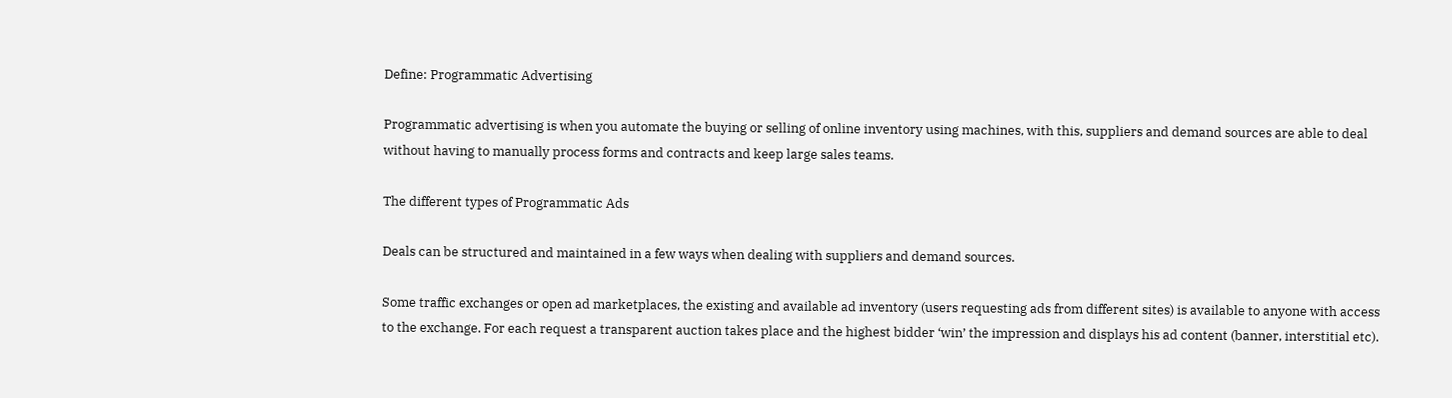Define: Programmatic Advertising

Programmatic advertising is when you automate the buying or selling of online inventory using machines, with this, suppliers and demand sources are able to deal without having to manually process forms and contracts and keep large sales teams.

The different types of Programmatic Ads

Deals can be structured and maintained in a few ways when dealing with suppliers and demand sources.

Some traffic exchanges or open ad marketplaces, the existing and available ad inventory (users requesting ads from different sites) is available to anyone with access to the exchange. For each request a transparent auction takes place and the highest bidder ‘win’ the impression and displays his ad content (banner, interstitial etc).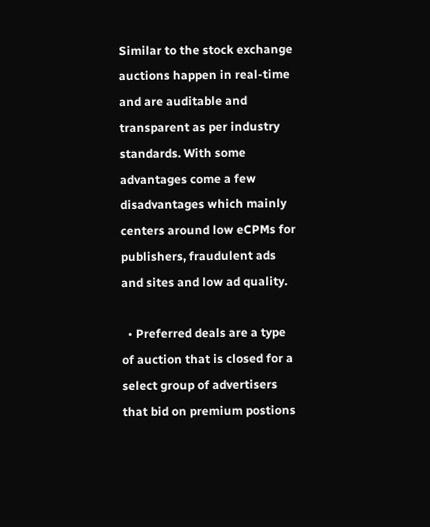Similar to the stock exchange auctions happen in real-time and are auditable and transparent as per industry standards. With some advantages come a few disadvantages which mainly centers around low eCPMs for publishers, fraudulent ads and sites and low ad quality.

  • Preferred deals are a type of auction that is closed for a select group of advertisers that bid on premium postions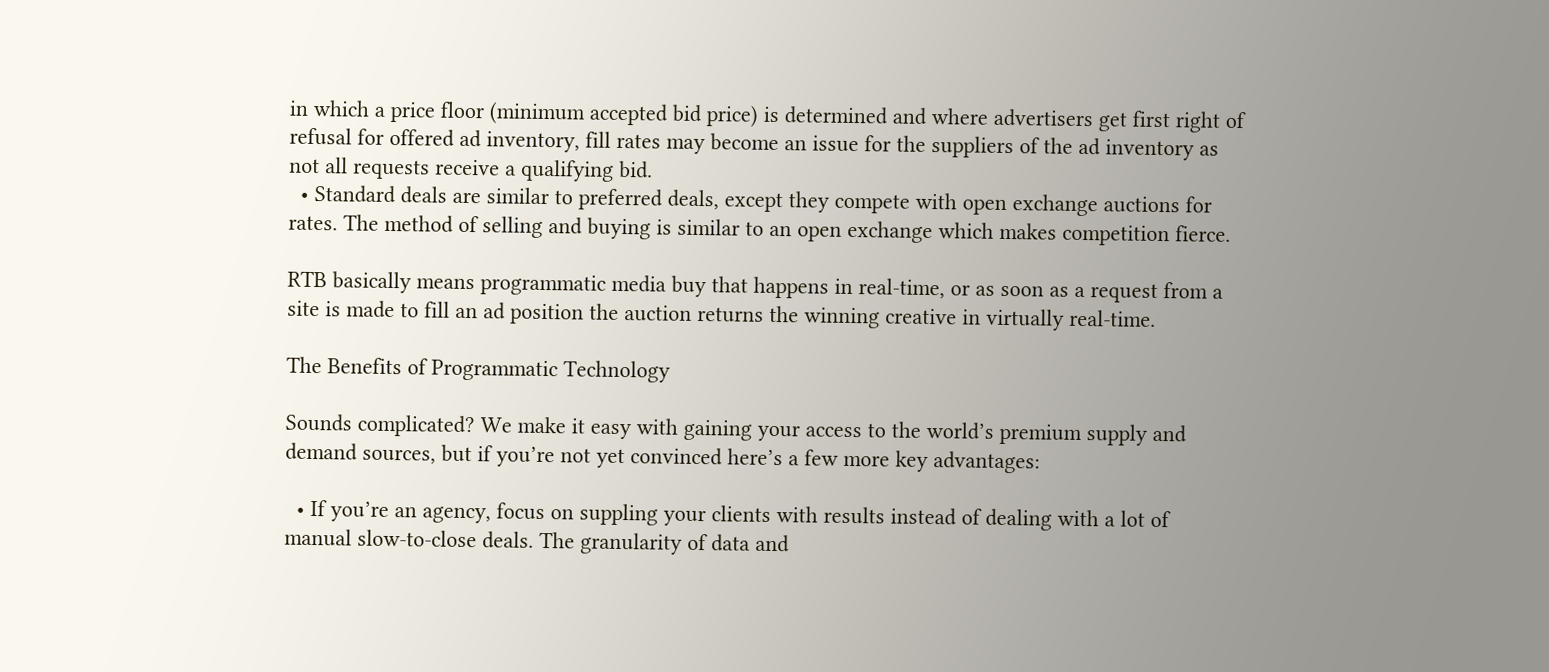in which a price floor (minimum accepted bid price) is determined and where advertisers get first right of refusal for offered ad inventory, fill rates may become an issue for the suppliers of the ad inventory as not all requests receive a qualifying bid.
  • Standard deals are similar to preferred deals, except they compete with open exchange auctions for rates. The method of selling and buying is similar to an open exchange which makes competition fierce.

RTB basically means programmatic media buy that happens in real-time, or as soon as a request from a site is made to fill an ad position the auction returns the winning creative in virtually real-time.

The Benefits of Programmatic Technology

Sounds complicated? We make it easy with gaining your access to the world’s premium supply and demand sources, but if you’re not yet convinced here’s a few more key advantages:

  • If you’re an agency, focus on suppling your clients with results instead of dealing with a lot of manual slow-to-close deals. The granularity of data and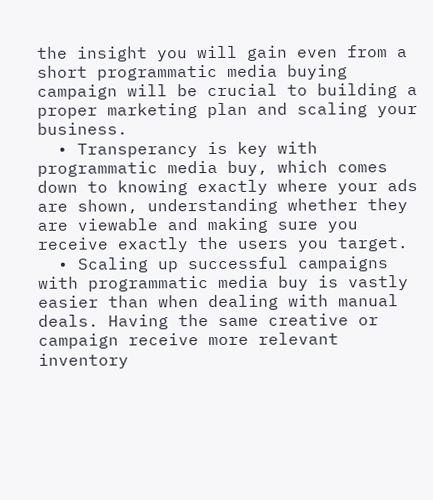the insight you will gain even from a short programmatic media buying campaign will be crucial to building a proper marketing plan and scaling your business.
  • Transperancy is key with programmatic media buy, which comes down to knowing exactly where your ads are shown, understanding whether they are viewable and making sure you receive exactly the users you target.
  • Scaling up successful campaigns with programmatic media buy is vastly easier than when dealing with manual deals. Having the same creative or campaign receive more relevant inventory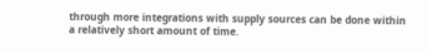through more integrations with supply sources can be done within a relatively short amount of time.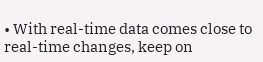• With real-time data comes close to real-time changes, keep on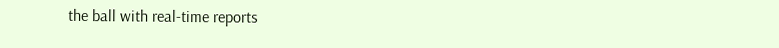the ball with real-time reports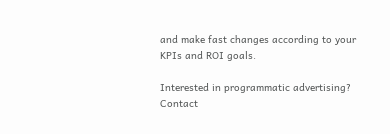and make fast changes according to your KPIs and ROI goals.

Interested in programmatic advertising? Contact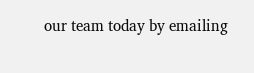our team today by emailing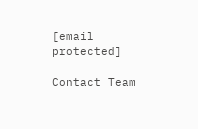[email protected]

Contact Team